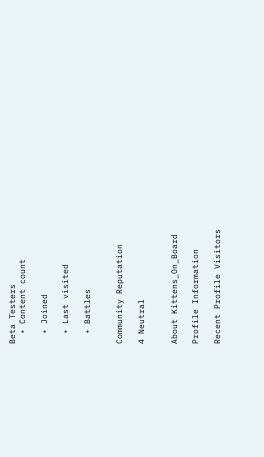Beta Testers
  • Content count

  • Joined

  • Last visited

  • Battles


Community Reputation

4 Neutral


About Kittens_On_Board

Profile Information

Recent Profile Visitors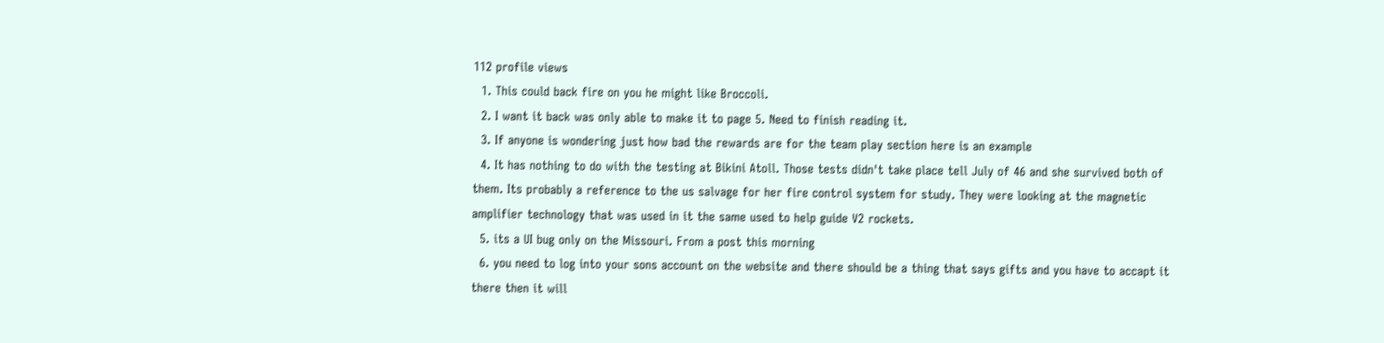112 profile views
  1. This could back fire on you he might like Broccoli.
  2. I want it back was only able to make it to page 5. Need to finish reading it.
  3. If anyone is wondering just how bad the rewards are for the team play section here is an example
  4. It has nothing to do with the testing at Bikini Atoll. Those tests didn't take place tell July of 46 and she survived both of them. Its probably a reference to the us salvage for her fire control system for study. They were looking at the magnetic amplifier technology that was used in it the same used to help guide V2 rockets.
  5. its a UI bug only on the Missouri. From a post this morning
  6. you need to log into your sons account on the website and there should be a thing that says gifts and you have to accapt it there then it will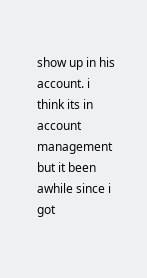show up in his account. i think its in account management but it been awhile since i got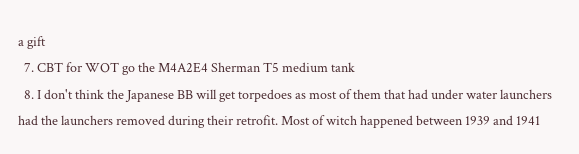a gift
  7. CBT for WOT go the M4A2E4 Sherman T5 medium tank
  8. I don't think the Japanese BB will get torpedoes as most of them that had under water launchers had the launchers removed during their retrofit. Most of witch happened between 1939 and 1941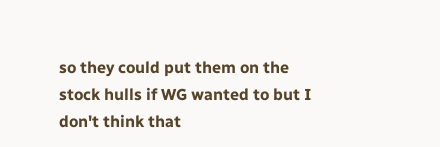so they could put them on the stock hulls if WG wanted to but I don't think that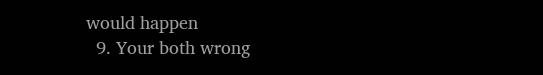would happen
  9. Your both wrong